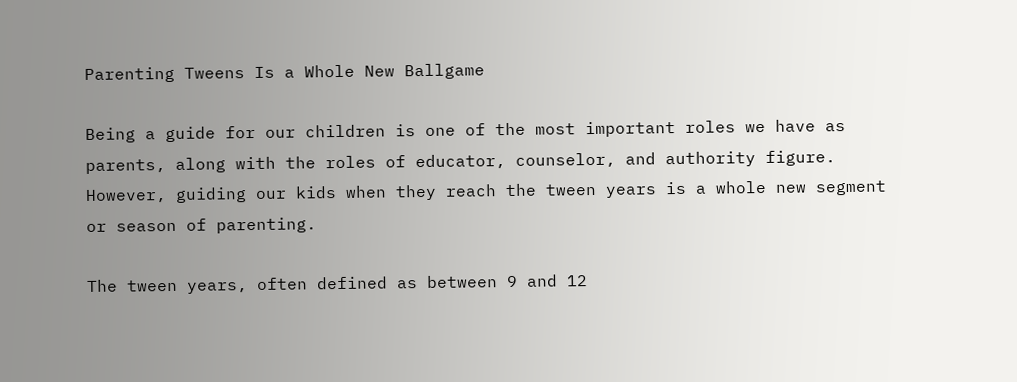Parenting Tweens Is a Whole New Ballgame

Being a guide for our children is one of the most important roles we have as parents, along with the roles of educator, counselor, and authority figure. However, guiding our kids when they reach the tween years is a whole new segment or season of parenting.

The tween years, often defined as between 9 and 12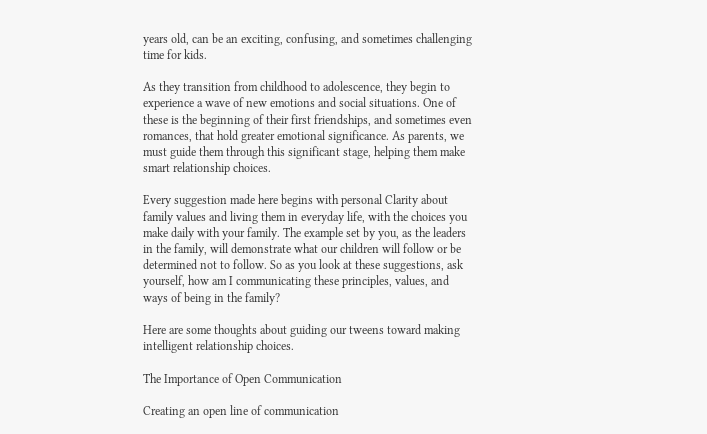years old, can be an exciting, confusing, and sometimes challenging time for kids.

As they transition from childhood to adolescence, they begin to experience a wave of new emotions and social situations. One of these is the beginning of their first friendships, and sometimes even romances, that hold greater emotional significance. As parents, we must guide them through this significant stage, helping them make smart relationship choices.

Every suggestion made here begins with personal Clarity about family values and living them in everyday life, with the choices you make daily with your family. The example set by you, as the leaders in the family, will demonstrate what our children will follow or be determined not to follow. So as you look at these suggestions, ask yourself, how am I communicating these principles, values, and ways of being in the family?

Here are some thoughts about guiding our tweens toward making intelligent relationship choices.

The Importance of Open Communication

Creating an open line of communication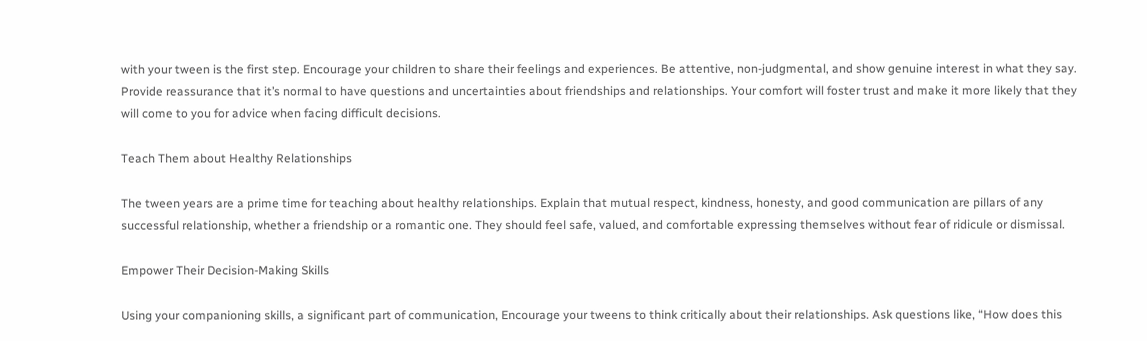with your tween is the first step. Encourage your children to share their feelings and experiences. Be attentive, non-judgmental, and show genuine interest in what they say. Provide reassurance that it’s normal to have questions and uncertainties about friendships and relationships. Your comfort will foster trust and make it more likely that they will come to you for advice when facing difficult decisions.

Teach Them about Healthy Relationships

The tween years are a prime time for teaching about healthy relationships. Explain that mutual respect, kindness, honesty, and good communication are pillars of any successful relationship, whether a friendship or a romantic one. They should feel safe, valued, and comfortable expressing themselves without fear of ridicule or dismissal.

Empower Their Decision-Making Skills

Using your companioning skills, a significant part of communication, Encourage your tweens to think critically about their relationships. Ask questions like, “How does this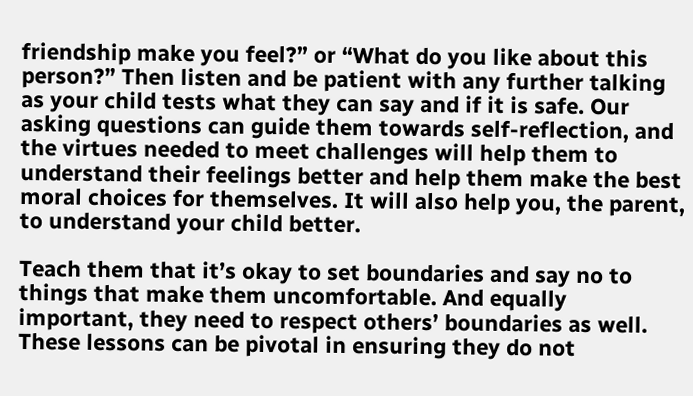friendship make you feel?” or “What do you like about this person?” Then listen and be patient with any further talking as your child tests what they can say and if it is safe. Our asking questions can guide them towards self-reflection, and the virtues needed to meet challenges will help them to understand their feelings better and help them make the best moral choices for themselves. It will also help you, the parent, to understand your child better.

Teach them that it’s okay to set boundaries and say no to things that make them uncomfortable. And equally important, they need to respect others’ boundaries as well. These lessons can be pivotal in ensuring they do not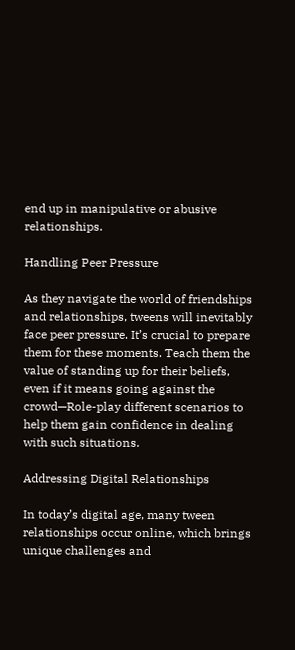end up in manipulative or abusive relationships.

Handling Peer Pressure

As they navigate the world of friendships and relationships, tweens will inevitably face peer pressure. It’s crucial to prepare them for these moments. Teach them the value of standing up for their beliefs, even if it means going against the crowd—Role-play different scenarios to help them gain confidence in dealing with such situations.

Addressing Digital Relationships

In today’s digital age, many tween relationships occur online, which brings unique challenges and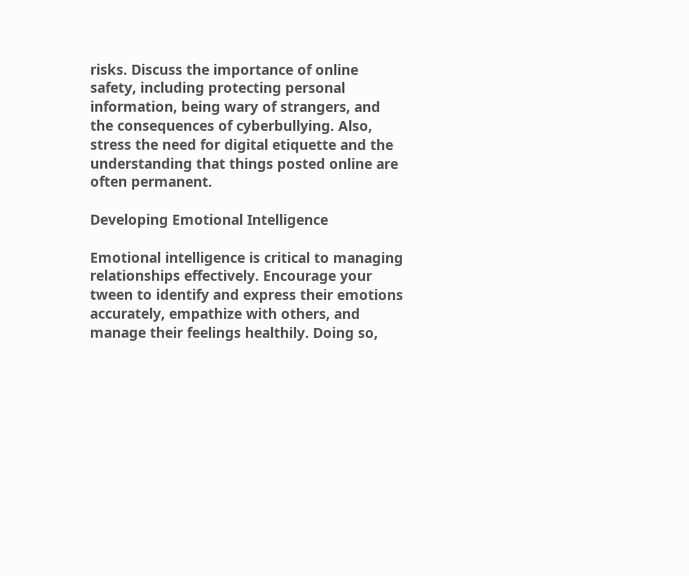risks. Discuss the importance of online safety, including protecting personal information, being wary of strangers, and the consequences of cyberbullying. Also, stress the need for digital etiquette and the understanding that things posted online are often permanent.

Developing Emotional Intelligence

Emotional intelligence is critical to managing relationships effectively. Encourage your tween to identify and express their emotions accurately, empathize with others, and manage their feelings healthily. Doing so,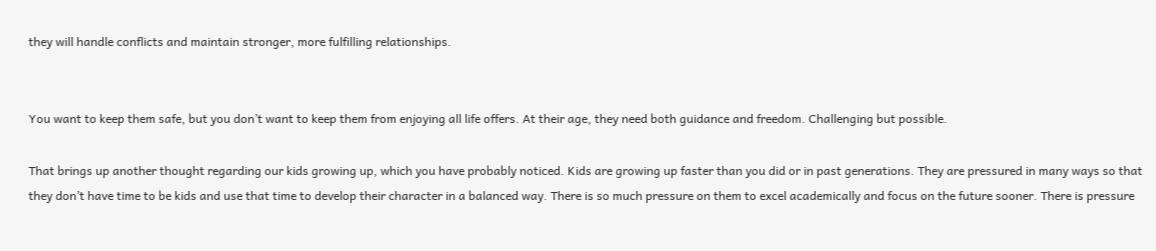they will handle conflicts and maintain stronger, more fulfilling relationships.


You want to keep them safe, but you don’t want to keep them from enjoying all life offers. At their age, they need both guidance and freedom. Challenging but possible.

That brings up another thought regarding our kids growing up, which you have probably noticed. Kids are growing up faster than you did or in past generations. They are pressured in many ways so that they don’t have time to be kids and use that time to develop their character in a balanced way. There is so much pressure on them to excel academically and focus on the future sooner. There is pressure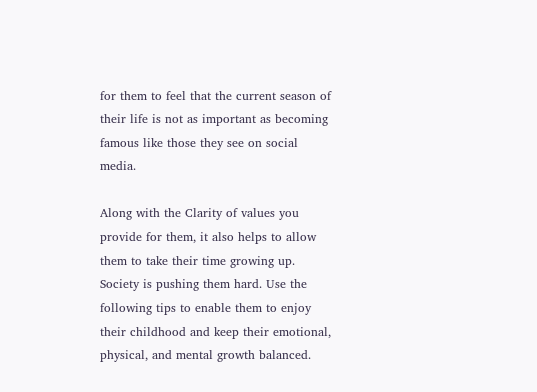for them to feel that the current season of their life is not as important as becoming famous like those they see on social media.

Along with the Clarity of values you provide for them, it also helps to allow them to take their time growing up. Society is pushing them hard. Use the following tips to enable them to enjoy their childhood and keep their emotional, physical, and mental growth balanced.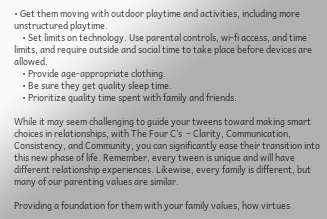• Get them moving with outdoor playtime and activities, including more unstructured playtime.
    • Set limits on technology. Use parental controls, wi-fi access, and time limits, and require outside and social time to take place before devices are allowed.
    • Provide age-appropriate clothing.
    • Be sure they get quality sleep time.
    • Prioritize quality time spent with family and friends.

While it may seem challenging to guide your tweens toward making smart choices in relationships, with The Four C’s  – Clarity, Communication, Consistency, and Community, you can significantly ease their transition into this new phase of life. Remember, every tween is unique and will have different relationship experiences. Likewise, every family is different, but many of our parenting values are similar.

Providing a foundation for them with your family values, how virtues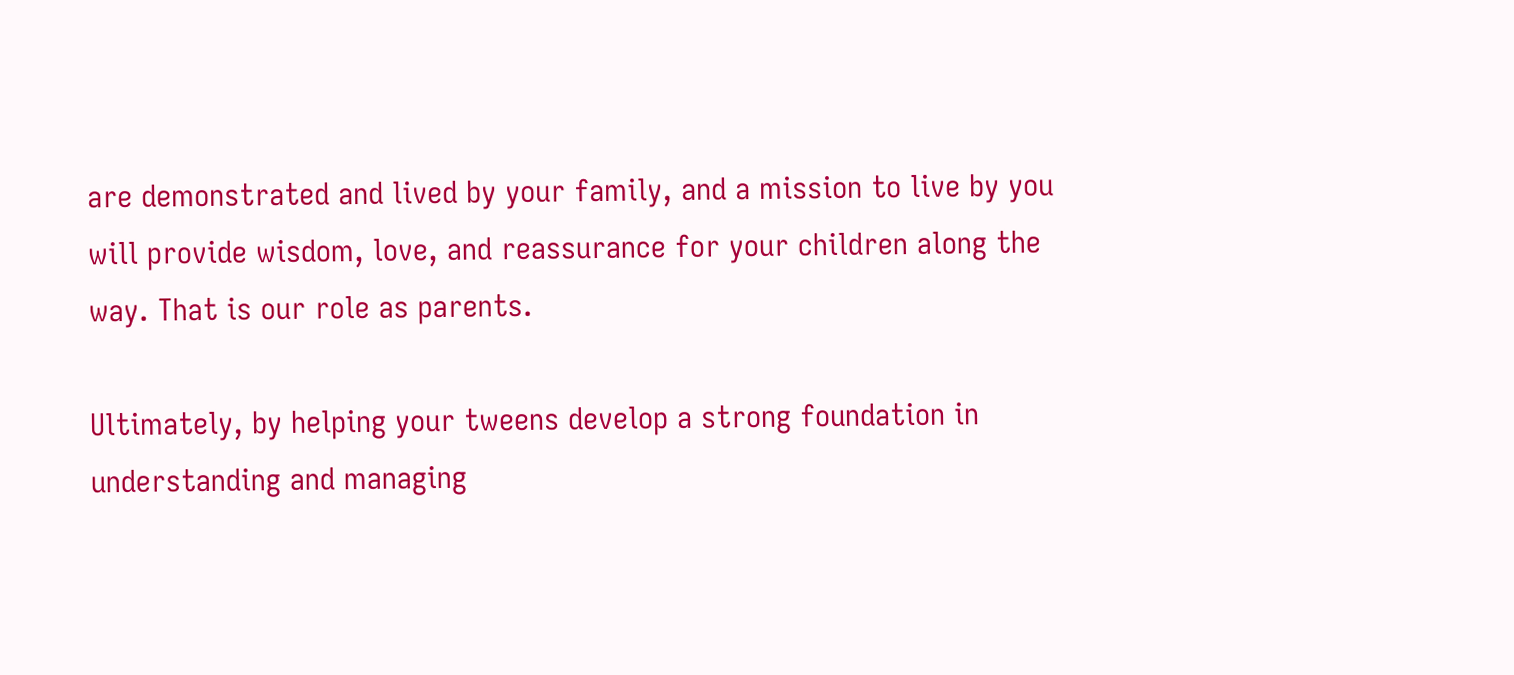are demonstrated and lived by your family, and a mission to live by you will provide wisdom, love, and reassurance for your children along the way. That is our role as parents.

Ultimately, by helping your tweens develop a strong foundation in understanding and managing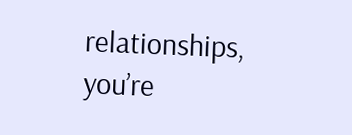relationships, you’re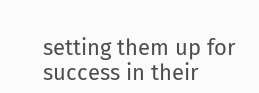setting them up for success in their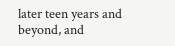later teen years and beyond, and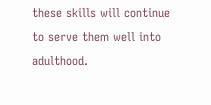these skills will continue to serve them well into adulthood.